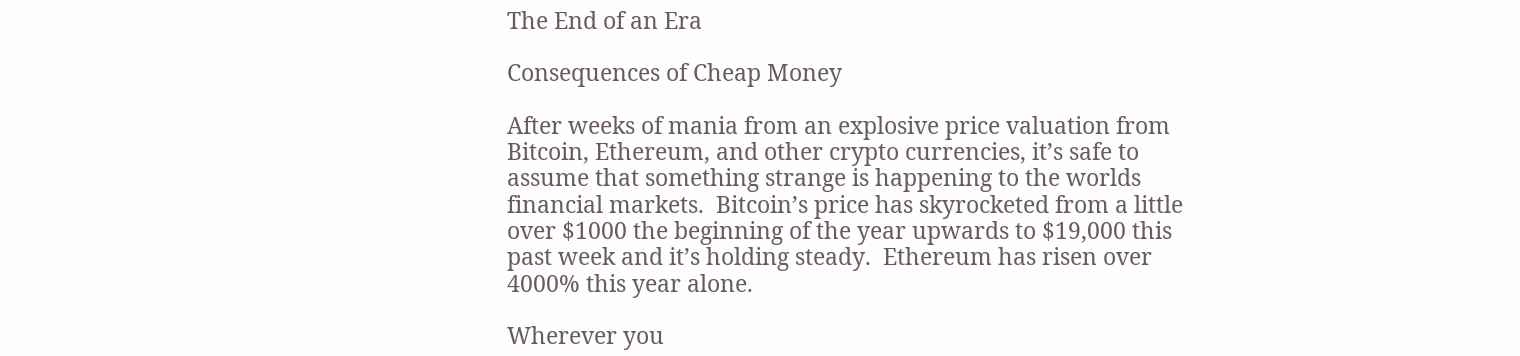The End of an Era

Consequences of Cheap Money

After weeks of mania from an explosive price valuation from Bitcoin, Ethereum, and other crypto currencies, it’s safe to assume that something strange is happening to the worlds financial markets.  Bitcoin’s price has skyrocketed from a little over $1000 the beginning of the year upwards to $19,000 this past week and it’s holding steady.  Ethereum has risen over 4000% this year alone.

Wherever you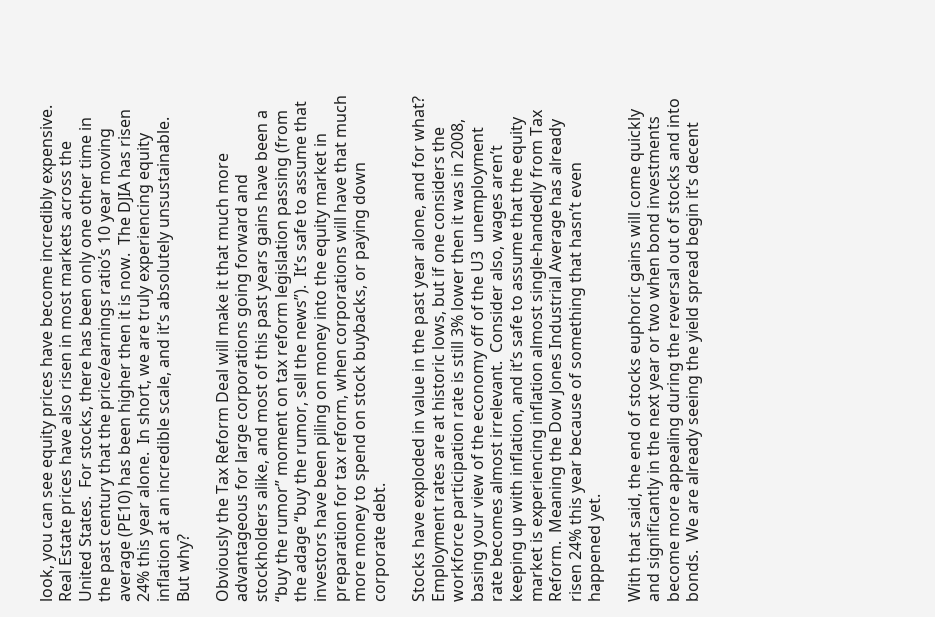look, you can see equity prices have become incredibly expensive.  Real Estate prices have also risen in most markets across the United States.  For stocks, there has been only one other time in the past century that the price/earnings ratio’s 10 year moving average (PE10) has been higher then it is now.  The DJIA has risen 24% this year alone.  In short, we are truly experiencing equity inflation at an incredible scale, and it’s absolutely unsustainable.  But why?

Obviously the Tax Reform Deal will make it that much more advantageous for large corporations going forward and stockholders alike, and most of this past years gains have been a “buy the rumor” moment on tax reform legislation passing (from the adage “buy the rumor, sell the news”).  It’s safe to assume that investors have been piling on money into the equity market in preparation for tax reform, when corporations will have that much more money to spend on stock buybacks, or paying down corporate debt.

Stocks have exploded in value in the past year alone, and for what?  Employment rates are at historic lows, but if one considers the workforce participation rate is still 3% lower then it was in 2008, basing your view of the economy off of the U3  unemployment rate becomes almost irrelevant.  Consider also, wages aren’t keeping up with inflation, and it’s safe to assume that the equity market is experiencing inflation almost single-handedly from Tax Reform.  Meaning the Dow Jones Industrial Average has already risen 24% this year because of something that hasn’t even happened yet.

With that said, the end of stocks euphoric gains will come quickly and significantly in the next year or two when bond investments become more appealing during the reversal out of stocks and into bonds.  We are already seeing the yield spread begin it’s decent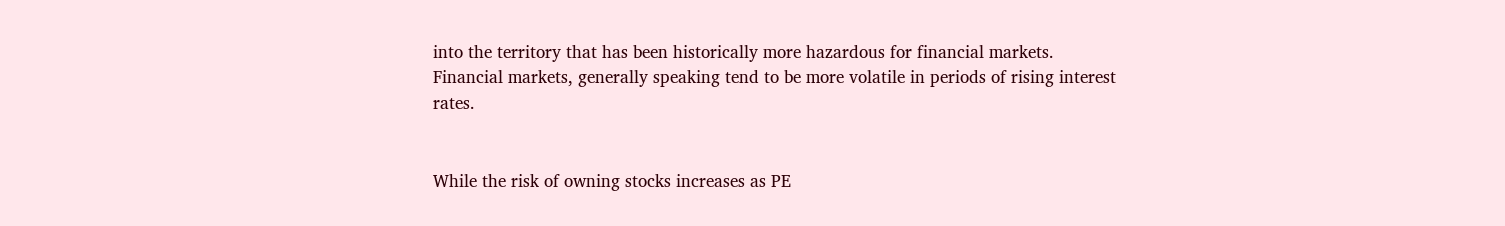into the territory that has been historically more hazardous for financial markets.  Financial markets, generally speaking tend to be more volatile in periods of rising interest rates.


While the risk of owning stocks increases as PE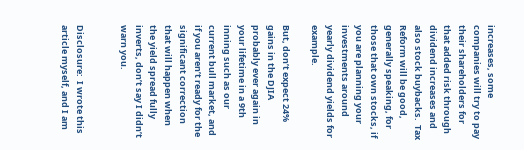increases, some companies will try to pay their shareholders for that added risk through dividend increases and also stock buybacks.  Tax Reform will be good, generally speaking, for those that own stocks, if you are planning your investments around yearly dividend yields for example.

But, don’t expect 24% gains in the DJIA probably ever again in your lifetime in a 9th inning such as our current bull market, and if you aren’t ready for the significant correction that will happen when the yield spread fully inverts, don’t say I didn’t warn you.


Disclosure:  I wrote this article myself, and I am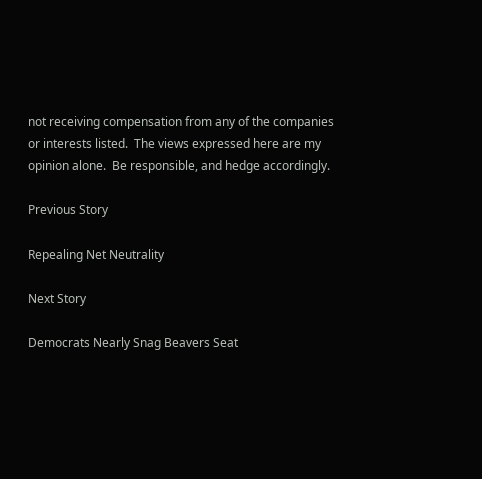not receiving compensation from any of the companies or interests listed.  The views expressed here are my opinion alone.  Be responsible, and hedge accordingly.

Previous Story

Repealing Net Neutrality

Next Story

Democrats Nearly Snag Beavers Seat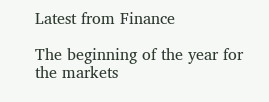Latest from Finance

The beginning of the year for the markets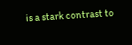is a stark contrast to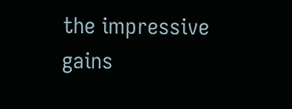the impressive gains